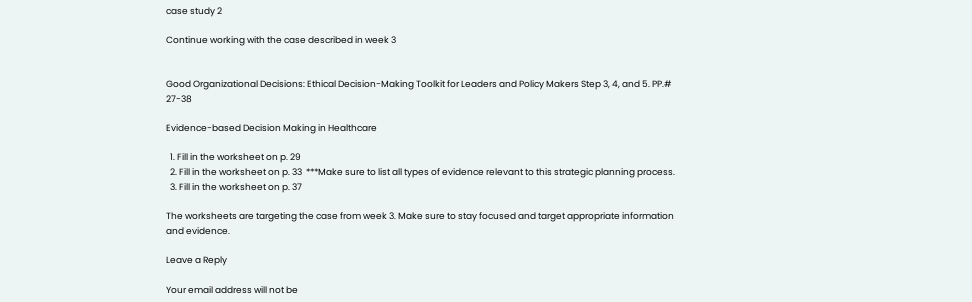case study 2

Continue working with the case described in week 3


Good Organizational Decisions: Ethical Decision-Making Toolkit for Leaders and Policy Makers Step 3, 4, and 5. PP.# 27-38

Evidence-based Decision Making in Healthcare

  1. Fill in the worksheet on p. 29
  2. Fill in the worksheet on p. 33  ***Make sure to list all types of evidence relevant to this strategic planning process.
  3. Fill in the worksheet on p. 37

The worksheets are targeting the case from week 3. Make sure to stay focused and target appropriate information and evidence.

Leave a Reply

Your email address will not be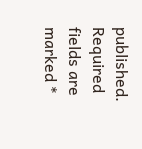published. Required fields are marked *